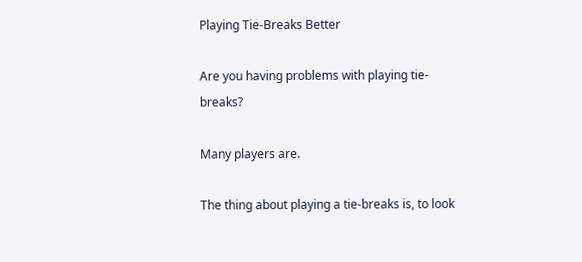Playing Tie-Breaks Better

Are you having problems with playing tie-breaks?

Many players are.

The thing about playing a tie-breaks is, to look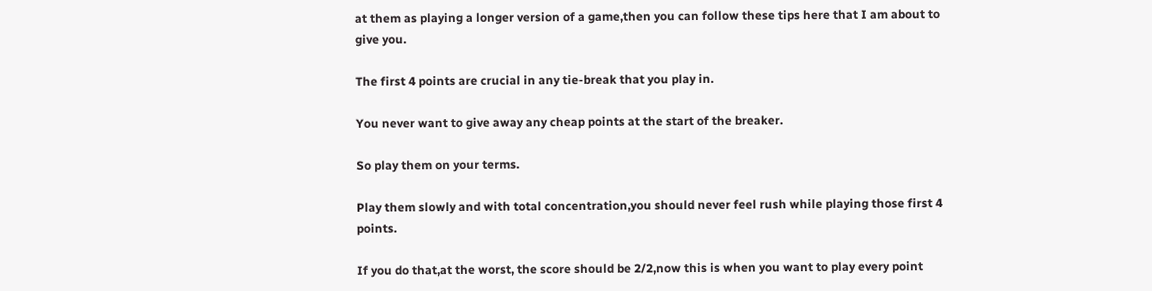at them as playing a longer version of a game,then you can follow these tips here that I am about to give you.

The first 4 points are crucial in any tie-break that you play in.

You never want to give away any cheap points at the start of the breaker.

So play them on your terms.

Play them slowly and with total concentration,you should never feel rush while playing those first 4 points.

If you do that,at the worst, the score should be 2/2,now this is when you want to play every point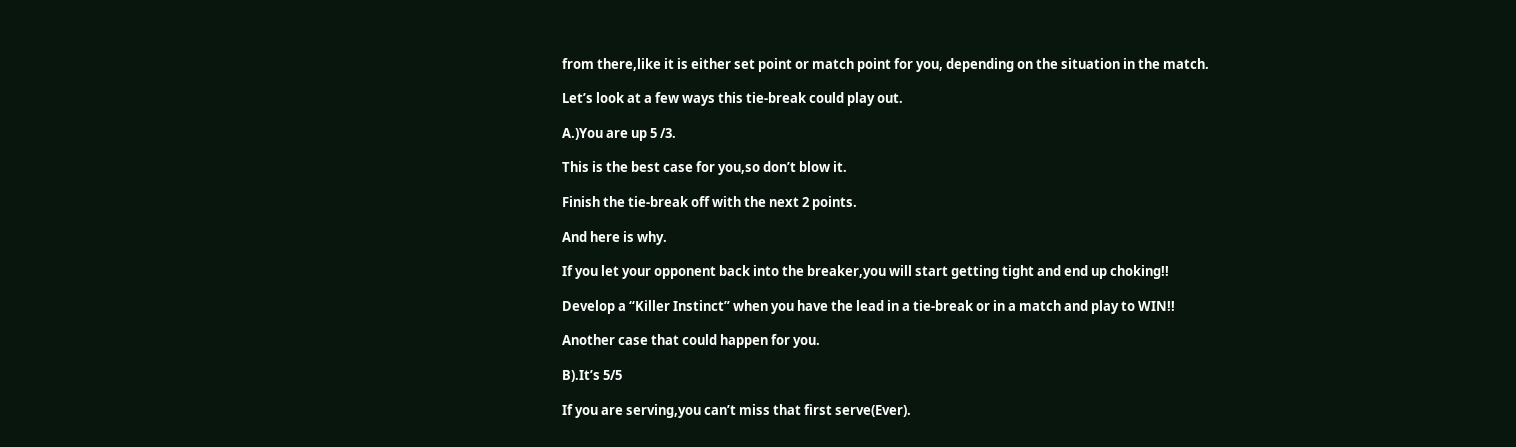from there,like it is either set point or match point for you, depending on the situation in the match.

Let’s look at a few ways this tie-break could play out.

A.)You are up 5 /3.

This is the best case for you,so don’t blow it.

Finish the tie-break off with the next 2 points.

And here is why.

If you let your opponent back into the breaker,you will start getting tight and end up choking!!

Develop a “Killer Instinct” when you have the lead in a tie-break or in a match and play to WIN!!

Another case that could happen for you.

B).It’s 5/5

If you are serving,you can’t miss that first serve(Ever).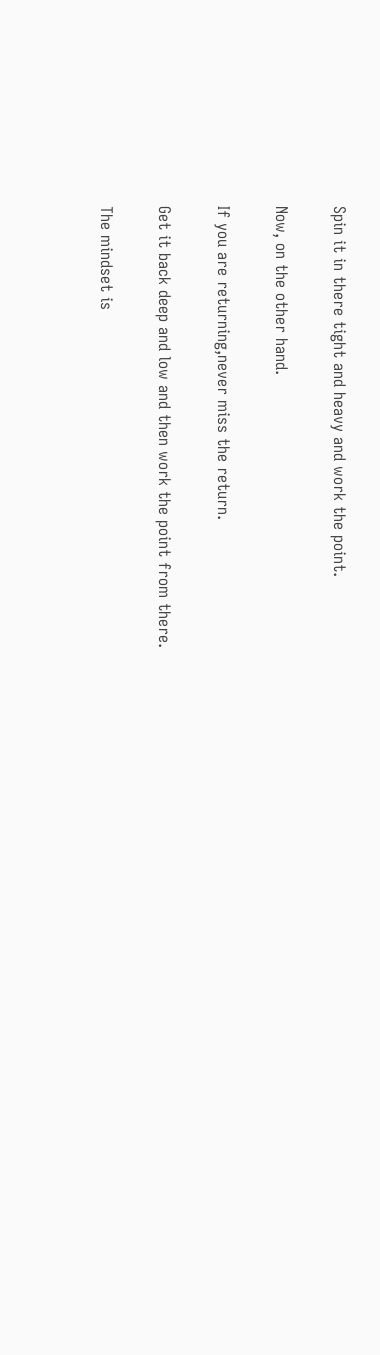Spin it in there tight and heavy and work the point.

Now, on the other hand.

If you are returning,never miss the return.

Get it back deep and low and then work the point from there.

The mindset is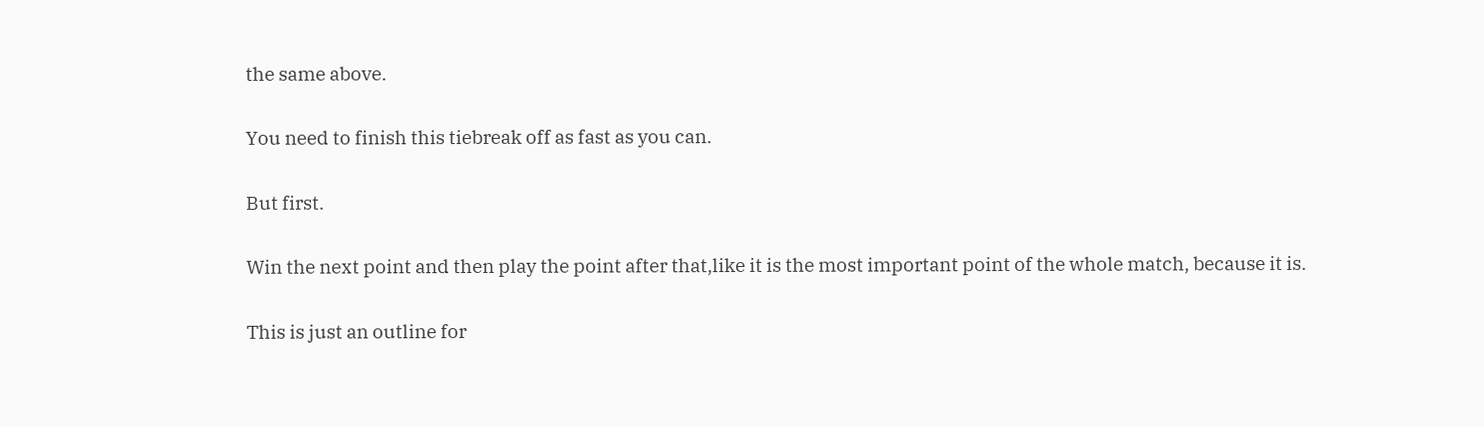the same above.

You need to finish this tiebreak off as fast as you can.

But first.

Win the next point and then play the point after that,like it is the most important point of the whole match, because it is.

This is just an outline for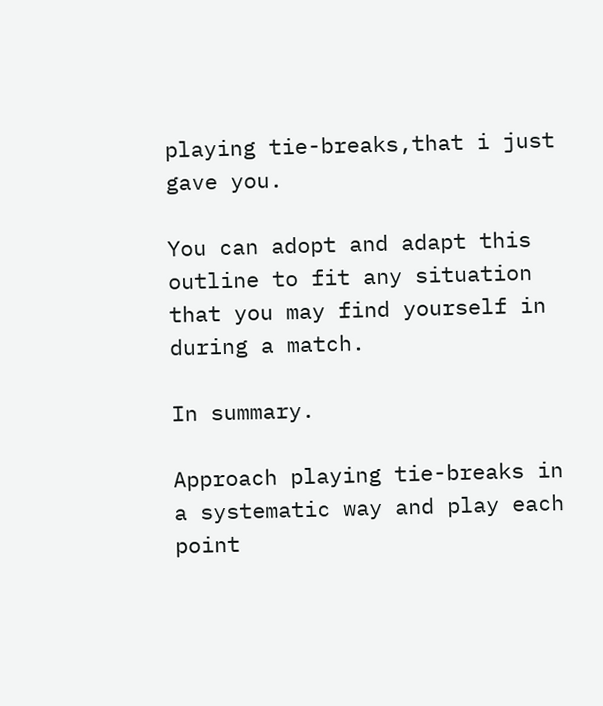playing tie-breaks,that i just gave you.

You can adopt and adapt this outline to fit any situation that you may find yourself in during a match.

In summary.

Approach playing tie-breaks in a systematic way and play each point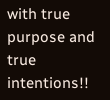with true purpose and true intentions!!